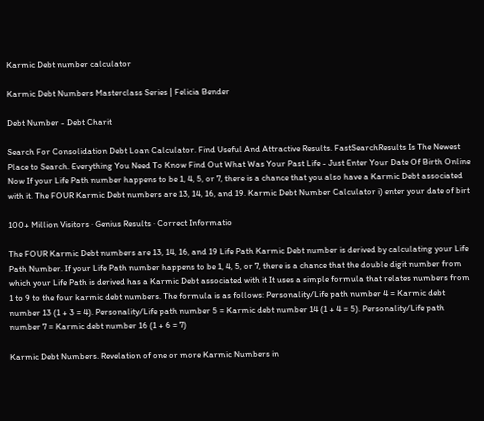Karmic Debt number calculator

Karmic Debt Numbers Masterclass Series | Felicia Bender

Debt Number - Debt Charit

Search For Consolidation Debt Loan Calculator. Find Useful And Attractive Results. FastSearchResults Is The Newest Place to Search. Everything You Need To Know Find Out What Was Your Past Life - Just Enter Your Date Of Birth Online Now If your Life Path number happens to be 1, 4, 5, or 7, there is a chance that you also have a Karmic Debt associated with it. The FOUR Karmic Debt numbers are 13, 14, 16, and 19. Karmic Debt Number Calculator i) enter your date of birt

100+ Million Visitors · Genius Results · Correct Informatio

The FOUR Karmic Debt numbers are 13, 14, 16, and 19 Life Path Karmic Debt number is derived by calculating your Life Path Number. If your Life Path number happens to be 1, 4, 5, or 7, there is a chance that the double digit number from which your Life Path is derived has a Karmic Debt associated with it It uses a simple formula that relates numbers from 1 to 9 to the four karmic debt numbers. The formula is as follows: Personality/Life path number 4 = Karmic debt number 13 (1 + 3 = 4). Personality/Life path number 5 = Karmic debt number 14 (1 + 4 = 5). Personality/Life path number 7 = Karmic debt number 16 (1 + 6 = 7)

Karmic Debt Numbers. Revelation of one or more Karmic Numbers in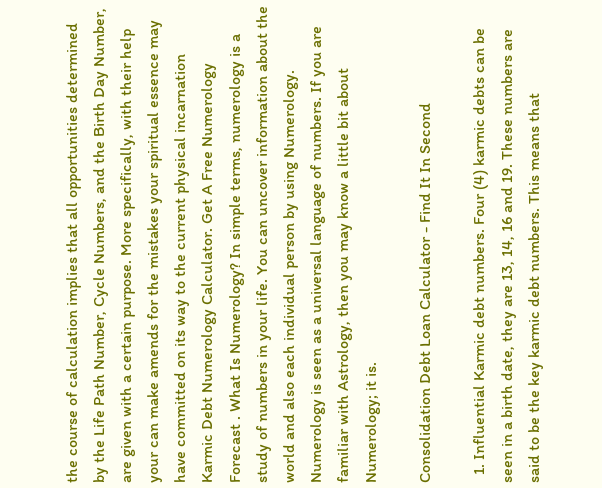the course of calculation implies that all opportunities determined by the Life Path Number, Cycle Numbers, and the Birth Day Number, are given with a certain purpose. More specifically, with their help your can make amends for the mistakes your spiritual essence may have committed on its way to the current physical incarnation Karmic Debt Numerology Calculator. Get A Free Numerology Forecast . What Is Numerology? In simple terms, numerology is a study of numbers in your life. You can uncover information about the world and also each individual person by using Numerology. Numerology is seen as a universal language of numbers. If you are familiar with Astrology, then you may know a little bit about Numerology; it is.

Consolidation Debt Loan Calculator - Find It In Second

  1. Influential Karmic debt numbers. Four (4) karmic debts can be seen in a birth date, they are 13, 14, 16 and 19. These numbers are said to be the key karmic debt numbers. This means that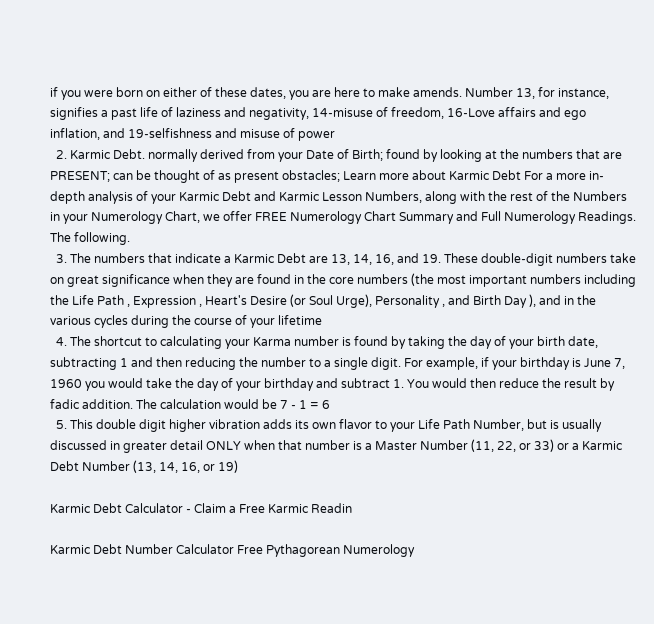if you were born on either of these dates, you are here to make amends. Number 13, for instance, signifies a past life of laziness and negativity, 14-misuse of freedom, 16-Love affairs and ego inflation, and 19-selfishness and misuse of power
  2. Karmic Debt. normally derived from your Date of Birth; found by looking at the numbers that are PRESENT; can be thought of as present obstacles; Learn more about Karmic Debt For a more in-depth analysis of your Karmic Debt and Karmic Lesson Numbers, along with the rest of the Numbers in your Numerology Chart, we offer FREE Numerology Chart Summary and Full Numerology Readings. The following.
  3. The numbers that indicate a Karmic Debt are 13, 14, 16, and 19. These double-digit numbers take on great significance when they are found in the core numbers (the most important numbers including the Life Path , Expression , Heart's Desire (or Soul Urge), Personality , and Birth Day ), and in the various cycles during the course of your lifetime
  4. The shortcut to calculating your Karma number is found by taking the day of your birth date, subtracting 1 and then reducing the number to a single digit. For example, if your birthday is June 7, 1960 you would take the day of your birthday and subtract 1. You would then reduce the result by fadic addition. The calculation would be 7 - 1 = 6
  5. This double digit higher vibration adds its own flavor to your Life Path Number, but is usually discussed in greater detail ONLY when that number is a Master Number (11, 22, or 33) or a Karmic Debt Number (13, 14, 16, or 19)

Karmic Debt Calculator - Claim a Free Karmic Readin

Karmic Debt Number Calculator Free Pythagorean Numerology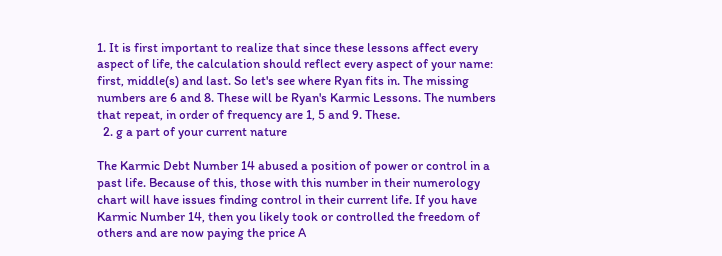1. It is first important to realize that since these lessons affect every aspect of life, the calculation should reflect every aspect of your name: first, middle(s) and last. So let's see where Ryan fits in. The missing numbers are 6 and 8. These will be Ryan's Karmic Lessons. The numbers that repeat, in order of frequency are 1, 5 and 9. These.
  2. g a part of your current nature

The Karmic Debt Number 14 abused a position of power or control in a past life. Because of this, those with this number in their numerology chart will have issues finding control in their current life. If you have Karmic Number 14, then you likely took or controlled the freedom of others and are now paying the price A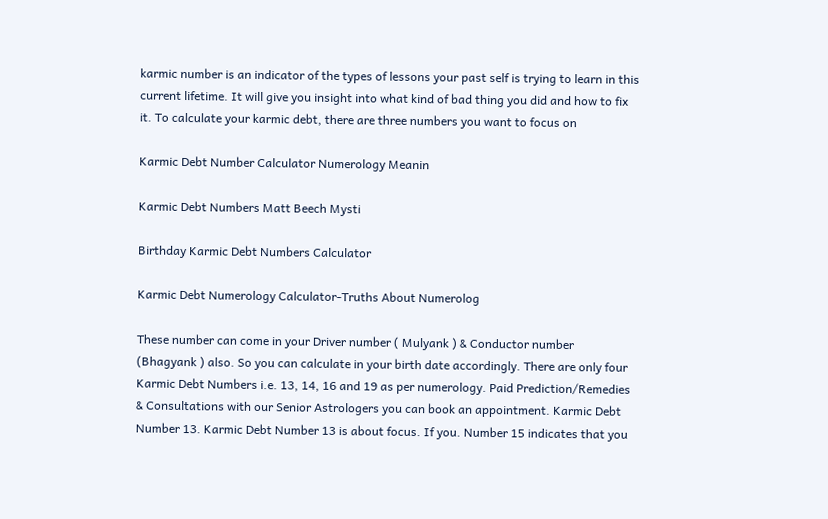karmic number is an indicator of the types of lessons your past self is trying to learn in this current lifetime. It will give you insight into what kind of bad thing you did and how to fix it. To calculate your karmic debt, there are three numbers you want to focus on

Karmic Debt Number Calculator Numerology Meanin

Karmic Debt Numbers Matt Beech Mysti

Birthday Karmic Debt Numbers Calculator

Karmic Debt Numerology Calculator-Truths About Numerolog

These number can come in your Driver number ( Mulyank ) & Conductor number (Bhagyank ) also. So you can calculate in your birth date accordingly. There are only four Karmic Debt Numbers i.e. 13, 14, 16 and 19 as per numerology. Paid Prediction/Remedies & Consultations with our Senior Astrologers you can book an appointment. Karmic Debt Number 13. Karmic Debt Number 13 is about focus. If you. Number 15 indicates that you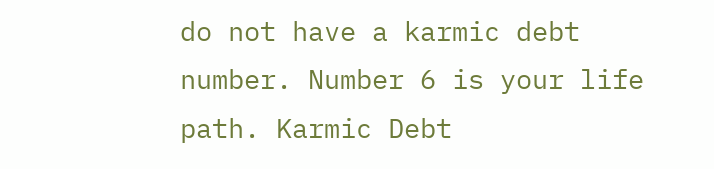do not have a karmic debt number. Number 6 is your life path. Karmic Debt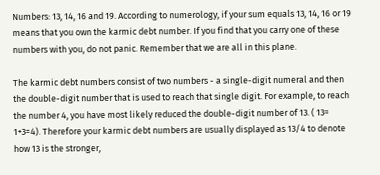Numbers: 13, 14, 16 and 19. According to numerology, if your sum equals 13, 14, 16 or 19 means that you own the karmic debt number. If you find that you carry one of these numbers with you, do not panic. Remember that we are all in this plane.

The karmic debt numbers consist of two numbers - a single-digit numeral and then the double-digit number that is used to reach that single digit. For example, to reach the number 4, you have most likely reduced the double-digit number of 13. ( 13= 1+3=4). Therefore your karmic debt numbers are usually displayed as 13/4 to denote how 13 is the stronger,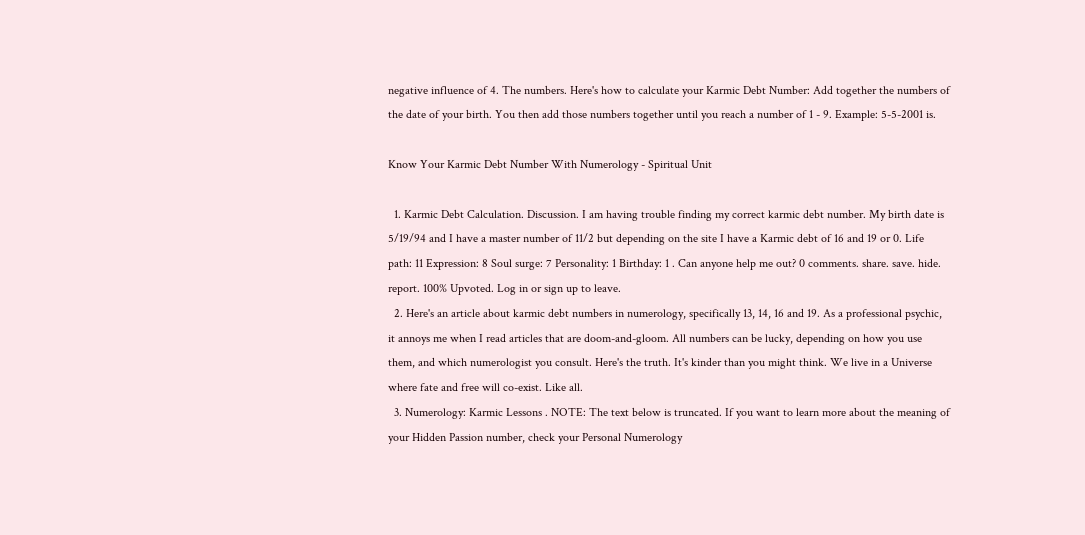negative influence of 4. The numbers. Here's how to calculate your Karmic Debt Number: Add together the numbers of the date of your birth. You then add those numbers together until you reach a number of 1 - 9. Example: 5-5-2001 is.

Know Your Karmic Debt Number With Numerology - Spiritual Unit

  1. Karmic Debt Calculation. Discussion. I am having trouble finding my correct karmic debt number. My birth date is 5/19/94 and I have a master number of 11/2 but depending on the site I have a Karmic debt of 16 and 19 or 0. Life path: 11 Expression: 8 Soul surge: 7 Personality: 1 Birthday: 1 . Can anyone help me out? 0 comments. share. save. hide. report. 100% Upvoted. Log in or sign up to leave.
  2. Here's an article about karmic debt numbers in numerology, specifically 13, 14, 16 and 19. As a professional psychic, it annoys me when I read articles that are doom-and-gloom. All numbers can be lucky, depending on how you use them, and which numerologist you consult. Here's the truth. It's kinder than you might think. We live in a Universe where fate and free will co-exist. Like all.
  3. Numerology: Karmic Lessons . NOTE: The text below is truncated. If you want to learn more about the meaning of your Hidden Passion number, check your Personal Numerology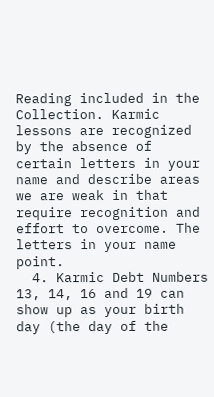Reading included in the Collection. Karmic lessons are recognized by the absence of certain letters in your name and describe areas we are weak in that require recognition and effort to overcome. The letters in your name point.
  4. Karmic Debt Numbers 13, 14, 16 and 19 can show up as your birth day (the day of the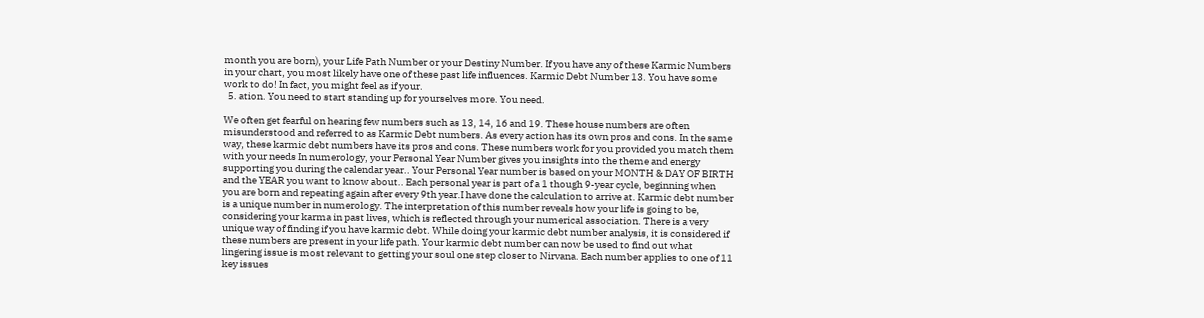month you are born), your Life Path Number or your Destiny Number. If you have any of these Karmic Numbers in your chart, you most likely have one of these past life influences. Karmic Debt Number 13. You have some work to do! In fact, you might feel as if your.
  5. ation. You need to start standing up for yourselves more. You need.

We often get fearful on hearing few numbers such as 13, 14, 16 and 19. These house numbers are often misunderstood and referred to as Karmic Debt numbers. As every action has its own pros and cons. In the same way, these karmic debt numbers have its pros and cons. These numbers work for you provided you match them with your needs In numerology, your Personal Year Number gives you insights into the theme and energy supporting you during the calendar year.. Your Personal Year number is based on your MONTH & DAY OF BIRTH and the YEAR you want to know about.. Each personal year is part of a 1 though 9-year cycle, beginning when you are born and repeating again after every 9th year.I have done the calculation to arrive at. Karmic debt number is a unique number in numerology. The interpretation of this number reveals how your life is going to be, considering your karma in past lives, which is reflected through your numerical association. There is a very unique way of finding if you have karmic debt. While doing your karmic debt number analysis, it is considered if these numbers are present in your life path. Your karmic debt number can now be used to find out what lingering issue is most relevant to getting your soul one step closer to Nirvana. Each number applies to one of 11 key issues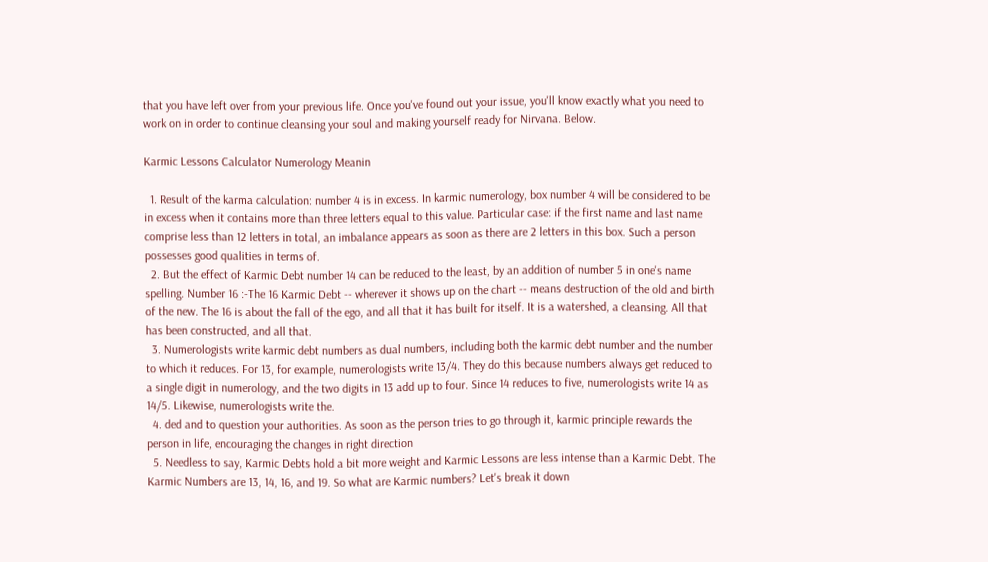that you have left over from your previous life. Once you've found out your issue, you'll know exactly what you need to work on in order to continue cleansing your soul and making yourself ready for Nirvana. Below.

Karmic Lessons Calculator Numerology Meanin

  1. Result of the karma calculation: number 4 is in excess. In karmic numerology, box number 4 will be considered to be in excess when it contains more than three letters equal to this value. Particular case: if the first name and last name comprise less than 12 letters in total, an imbalance appears as soon as there are 2 letters in this box. Such a person possesses good qualities in terms of.
  2. But the effect of Karmic Debt number 14 can be reduced to the least, by an addition of number 5 in one's name spelling. Number 16 :-The 16 Karmic Debt -- wherever it shows up on the chart -- means destruction of the old and birth of the new. The 16 is about the fall of the ego, and all that it has built for itself. It is a watershed, a cleansing. All that has been constructed, and all that.
  3. Numerologists write karmic debt numbers as dual numbers, including both the karmic debt number and the number to which it reduces. For 13, for example, numerologists write 13/4. They do this because numbers always get reduced to a single digit in numerology, and the two digits in 13 add up to four. Since 14 reduces to five, numerologists write 14 as 14/5. Likewise, numerologists write the.
  4. ded and to question your authorities. As soon as the person tries to go through it, karmic principle rewards the person in life, encouraging the changes in right direction
  5. Needless to say, Karmic Debts hold a bit more weight and Karmic Lessons are less intense than a Karmic Debt. The Karmic Numbers are 13, 14, 16, and 19. So what are Karmic numbers? Let's break it down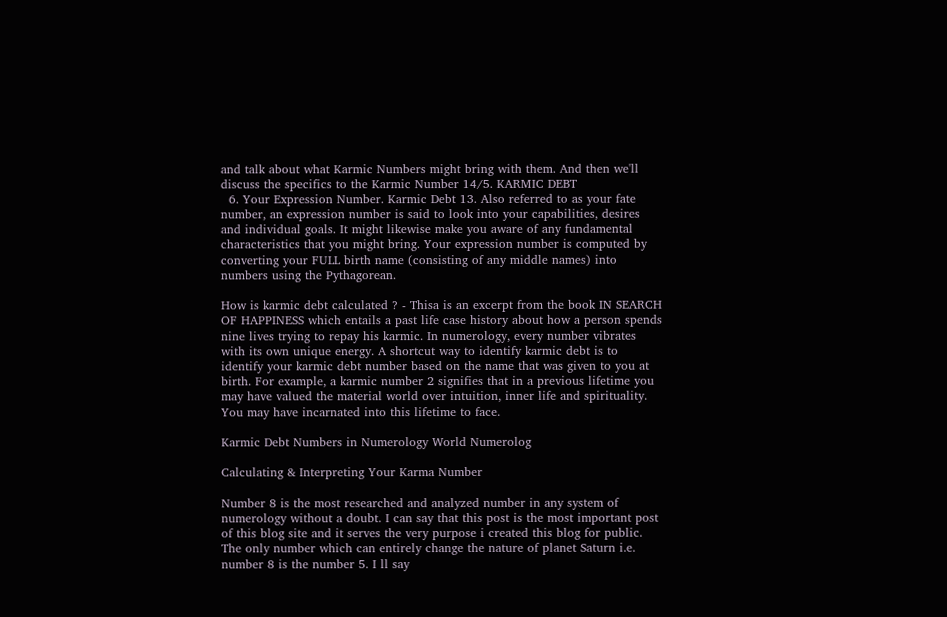and talk about what Karmic Numbers might bring with them. And then we'll discuss the specifics to the Karmic Number 14/5. KARMIC DEBT
  6. Your Expression Number. Karmic Debt 13. Also referred to as your fate number, an expression number is said to look into your capabilities, desires and individual goals. It might likewise make you aware of any fundamental characteristics that you might bring. Your expression number is computed by converting your FULL birth name (consisting of any middle names) into numbers using the Pythagorean.

How is karmic debt calculated ? - Thisa is an excerpt from the book IN SEARCH OF HAPPINESS which entails a past life case history about how a person spends nine lives trying to repay his karmic. In numerology, every number vibrates with its own unique energy. A shortcut way to identify karmic debt is to identify your karmic debt number based on the name that was given to you at birth. For example, a karmic number 2 signifies that in a previous lifetime you may have valued the material world over intuition, inner life and spirituality. You may have incarnated into this lifetime to face.

Karmic Debt Numbers in Numerology World Numerolog

Calculating & Interpreting Your Karma Number

Number 8 is the most researched and analyzed number in any system of numerology without a doubt. I can say that this post is the most important post of this blog site and it serves the very purpose i created this blog for public. The only number which can entirely change the nature of planet Saturn i.e. number 8 is the number 5. I ll say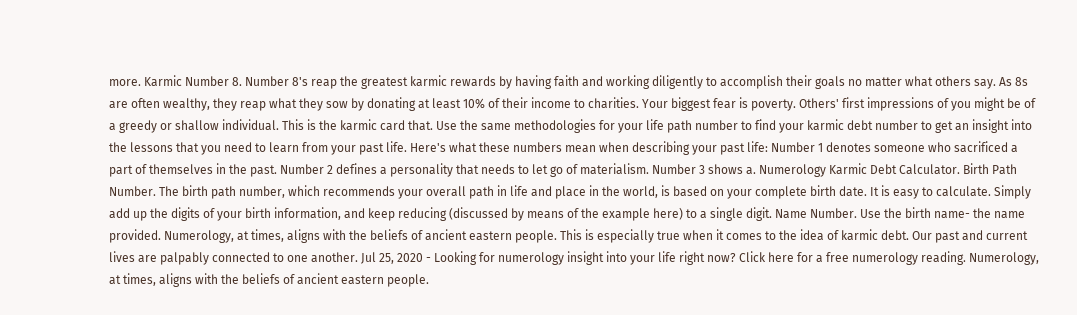more. Karmic Number 8. Number 8's reap the greatest karmic rewards by having faith and working diligently to accomplish their goals no matter what others say. As 8s are often wealthy, they reap what they sow by donating at least 10% of their income to charities. Your biggest fear is poverty. Others' first impressions of you might be of a greedy or shallow individual. This is the karmic card that. Use the same methodologies for your life path number to find your karmic debt number to get an insight into the lessons that you need to learn from your past life. Here's what these numbers mean when describing your past life: Number 1 denotes someone who sacrificed a part of themselves in the past. Number 2 defines a personality that needs to let go of materialism. Number 3 shows a. Numerology Karmic Debt Calculator. Birth Path Number. The birth path number, which recommends your overall path in life and place in the world, is based on your complete birth date. It is easy to calculate. Simply add up the digits of your birth information, and keep reducing (discussed by means of the example here) to a single digit. Name Number. Use the birth name- the name provided. Numerology, at times, aligns with the beliefs of ancient eastern people. This is especially true when it comes to the idea of karmic debt. Our past and current lives are palpably connected to one another. Jul 25, 2020 - Looking for numerology insight into your life right now? Click here for a free numerology reading. Numerology, at times, aligns with the beliefs of ancient eastern people.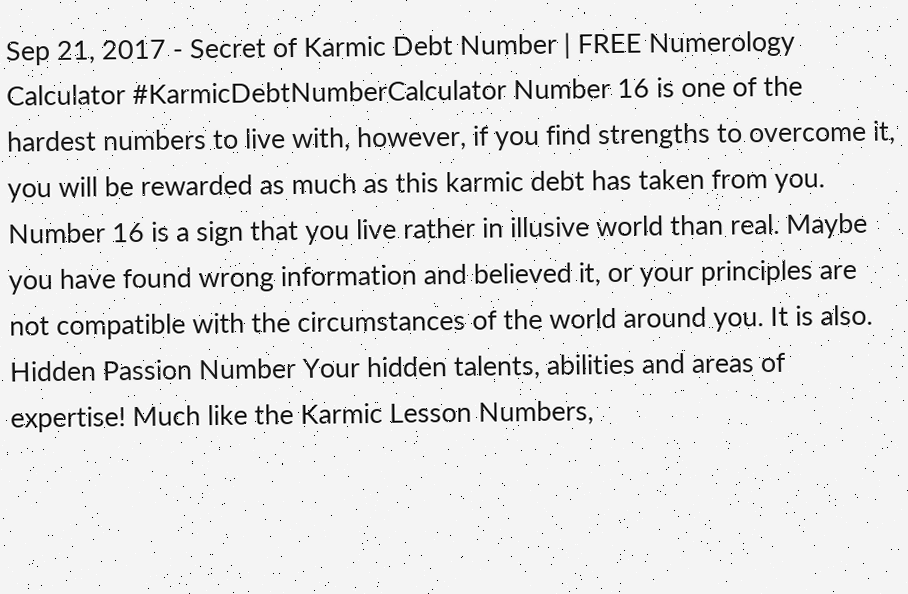Sep 21, 2017 - Secret of Karmic Debt Number | FREE Numerology Calculator #KarmicDebtNumberCalculator Number 16 is one of the hardest numbers to live with, however, if you find strengths to overcome it, you will be rewarded as much as this karmic debt has taken from you. Number 16 is a sign that you live rather in illusive world than real. Maybe you have found wrong information and believed it, or your principles are not compatible with the circumstances of the world around you. It is also. Hidden Passion Number Your hidden talents, abilities and areas of expertise! Much like the Karmic Lesson Numbers,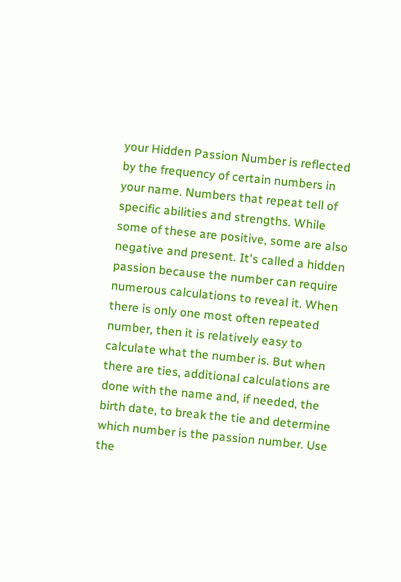your Hidden Passion Number is reflected by the frequency of certain numbers in your name. Numbers that repeat tell of specific abilities and strengths. While some of these are positive, some are also negative and present. It's called a hidden passion because the number can require numerous calculations to reveal it. When there is only one most often repeated number, then it is relatively easy to calculate what the number is. But when there are ties, additional calculations are done with the name and, if needed, the birth date, to break the tie and determine which number is the passion number. Use the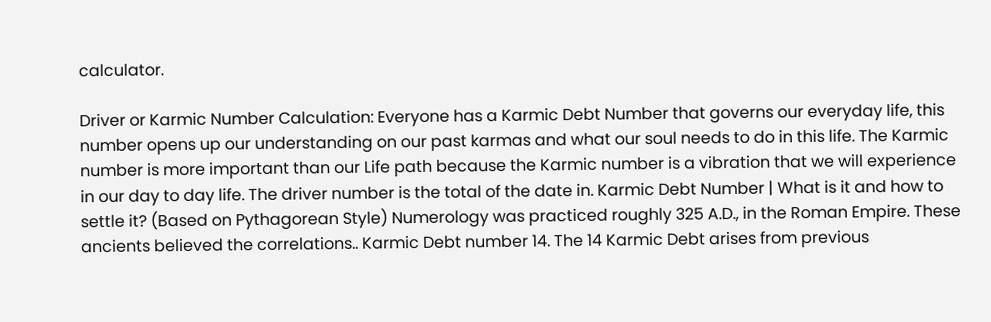calculator.

Driver or Karmic Number Calculation: Everyone has a Karmic Debt Number that governs our everyday life, this number opens up our understanding on our past karmas and what our soul needs to do in this life. The Karmic number is more important than our Life path because the Karmic number is a vibration that we will experience in our day to day life. The driver number is the total of the date in. Karmic Debt Number | What is it and how to settle it? (Based on Pythagorean Style) Numerology was practiced roughly 325 A.D., in the Roman Empire. These ancients believed the correlations.. Karmic Debt number 14. The 14 Karmic Debt arises from previous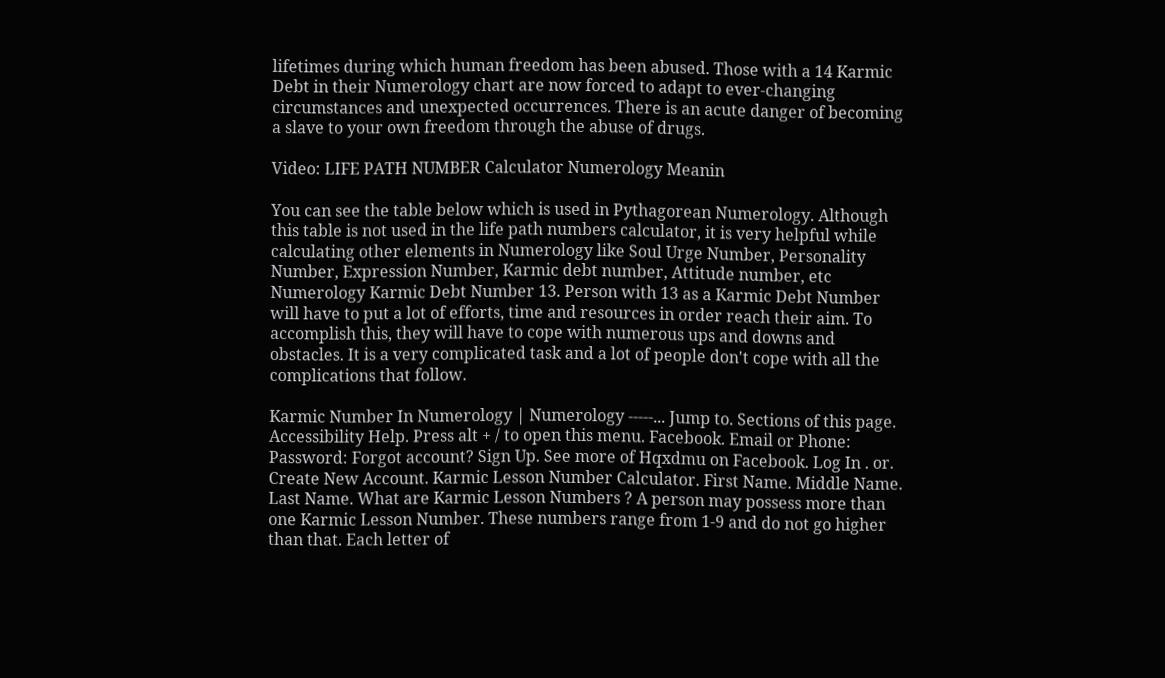lifetimes during which human freedom has been abused. Those with a 14 Karmic Debt in their Numerology chart are now forced to adapt to ever-changing circumstances and unexpected occurrences. There is an acute danger of becoming a slave to your own freedom through the abuse of drugs.

Video: LIFE PATH NUMBER Calculator Numerology Meanin

You can see the table below which is used in Pythagorean Numerology. Although this table is not used in the life path numbers calculator, it is very helpful while calculating other elements in Numerology like Soul Urge Number, Personality Number, Expression Number, Karmic debt number, Attitude number, etc Numerology Karmic Debt Number 13. Person with 13 as a Karmic Debt Number will have to put a lot of efforts, time and resources in order reach their aim. To accomplish this, they will have to cope with numerous ups and downs and obstacles. It is a very complicated task and a lot of people don't cope with all the complications that follow.

Karmic Number In Numerology | Numerology -----... Jump to. Sections of this page. Accessibility Help. Press alt + / to open this menu. Facebook. Email or Phone: Password: Forgot account? Sign Up. See more of Hqxdmu on Facebook. Log In . or. Create New Account. Karmic Lesson Number Calculator. First Name. Middle Name. Last Name. What are Karmic Lesson Numbers ? A person may possess more than one Karmic Lesson Number. These numbers range from 1-9 and do not go higher than that. Each letter of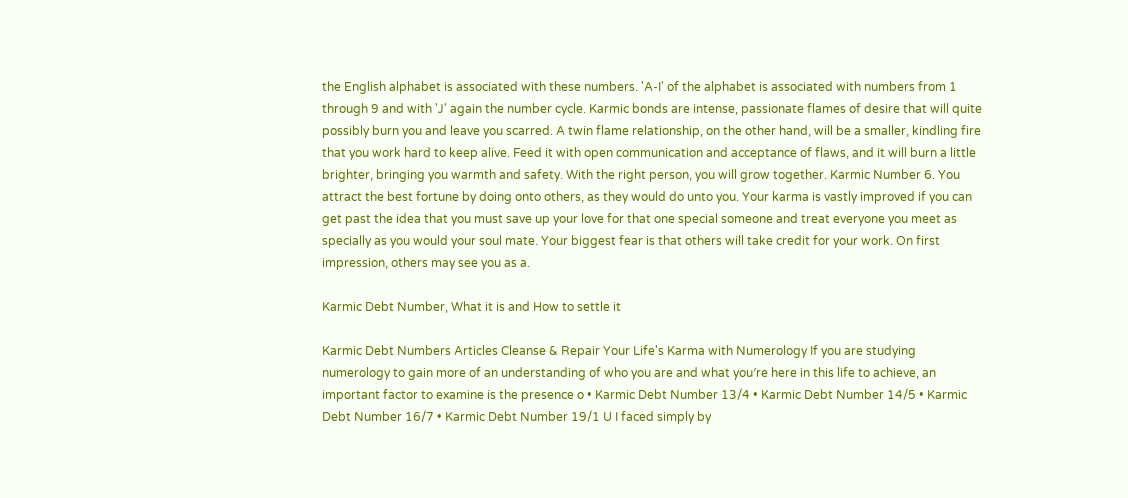the English alphabet is associated with these numbers. 'A-I' of the alphabet is associated with numbers from 1 through 9 and with 'J' again the number cycle. Karmic bonds are intense, passionate flames of desire that will quite possibly burn you and leave you scarred. A twin flame relationship, on the other hand, will be a smaller, kindling fire that you work hard to keep alive. Feed it with open communication and acceptance of flaws, and it will burn a little brighter, bringing you warmth and safety. With the right person, you will grow together. Karmic Number 6. You attract the best fortune by doing onto others, as they would do unto you. Your karma is vastly improved if you can get past the idea that you must save up your love for that one special someone and treat everyone you meet as specially as you would your soul mate. Your biggest fear is that others will take credit for your work. On first impression, others may see you as a.

Karmic Debt Number, What it is and How to settle it

Karmic Debt Numbers Articles Cleanse & Repair Your Life's Karma with Numerology If you are studying numerology to gain more of an understanding of who you are and what you′re here in this life to achieve, an important factor to examine is the presence o • Karmic Debt Number 13/4 • Karmic Debt Number 14/5 • Karmic Debt Number 16/7 • Karmic Debt Number 19/1 U I faced simply by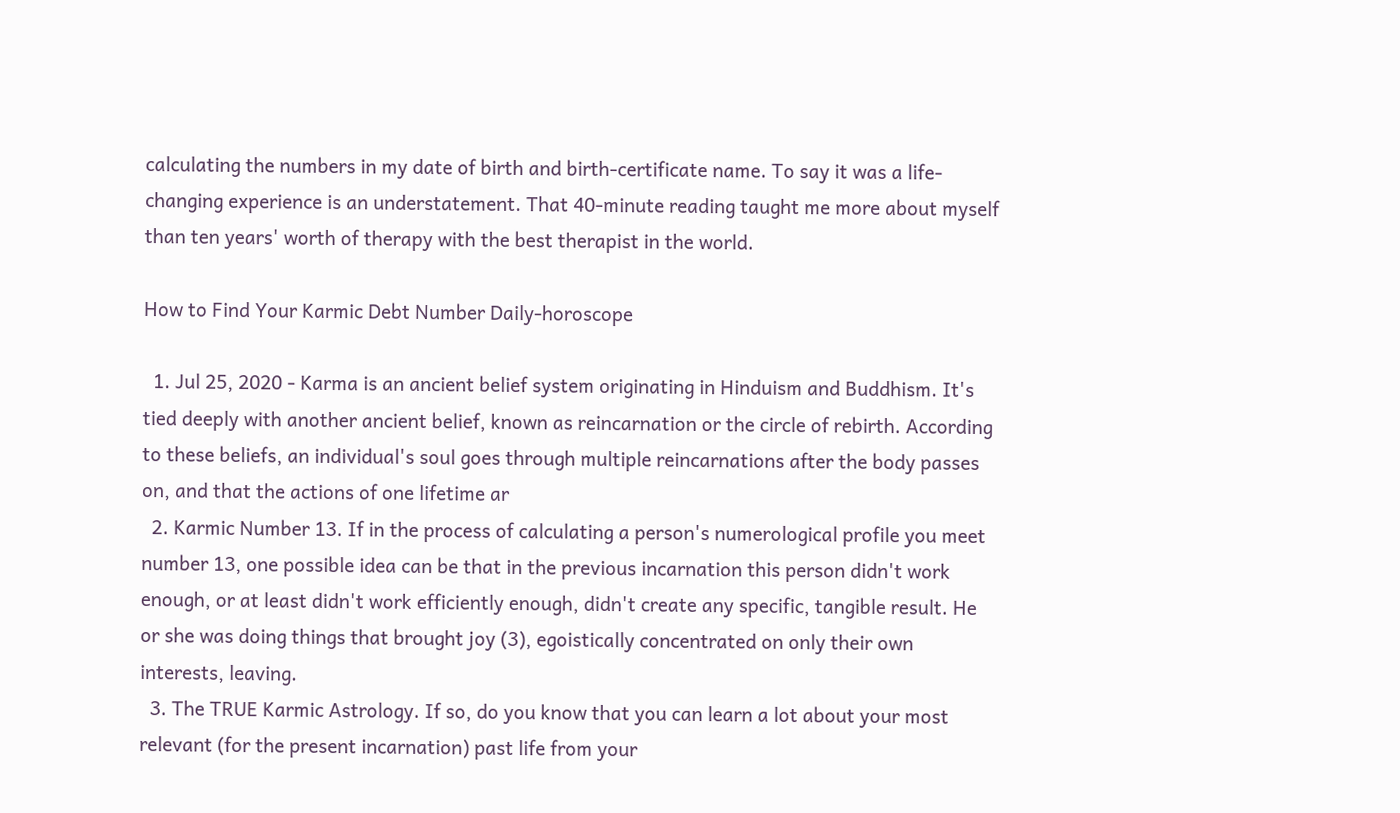calculating the numbers in my date of birth and birth-certificate name. To say it was a life-changing experience is an understatement. That 40-minute reading taught me more about myself than ten years' worth of therapy with the best therapist in the world.

How to Find Your Karmic Debt Number Daily-horoscope

  1. Jul 25, 2020 - Karma is an ancient belief system originating in Hinduism and Buddhism. It's tied deeply with another ancient belief, known as reincarnation or the circle of rebirth. According to these beliefs, an individual's soul goes through multiple reincarnations after the body passes on, and that the actions of one lifetime ar
  2. Karmic Number 13. If in the process of calculating a person's numerological profile you meet number 13, one possible idea can be that in the previous incarnation this person didn't work enough, or at least didn't work efficiently enough, didn't create any specific, tangible result. He or she was doing things that brought joy (3), egoistically concentrated on only their own interests, leaving.
  3. The TRUE Karmic Astrology. If so, do you know that you can learn a lot about your most relevant (for the present incarnation) past life from your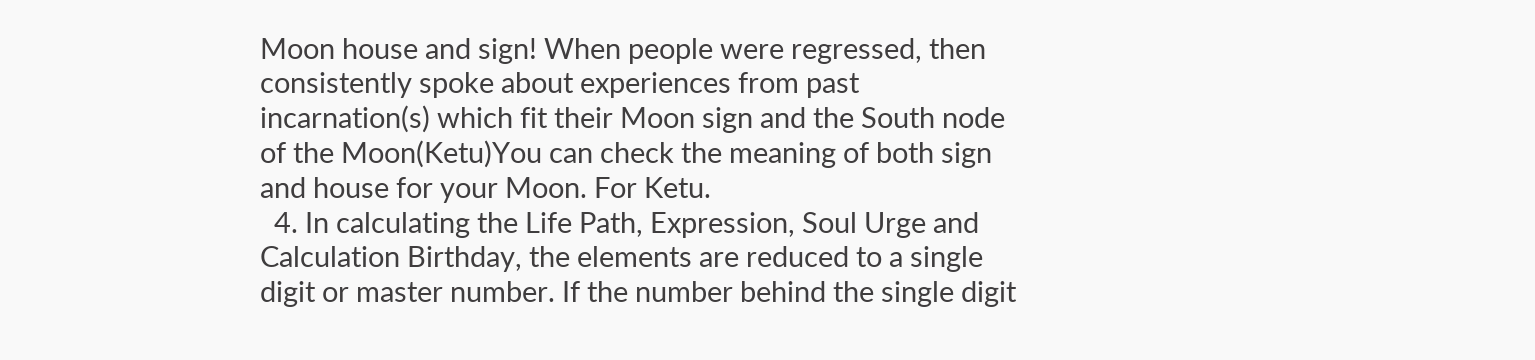Moon house and sign! When people were regressed, then consistently spoke about experiences from past incarnation(s) which fit their Moon sign and the South node of the Moon(Ketu)You can check the meaning of both sign and house for your Moon. For Ketu.
  4. In calculating the Life Path, Expression, Soul Urge and Calculation Birthday, the elements are reduced to a single digit or master number. If the number behind the single digit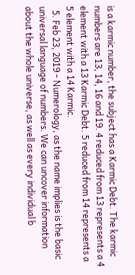is a karmic number, the subject has a Karmic Debt. The karmic numbers are 13, 14, 16 and 19. 4 reduced from 13 represents a 4 element with a 13 Karmic Debt. 5 reduced from 14 represents a 5 element with a 14 Karmic.
  5. Feb 23, 2019 - Numerology, as the name implies is the basic universal language of numbers. We can uncover information about the whole universe, as well as every individual b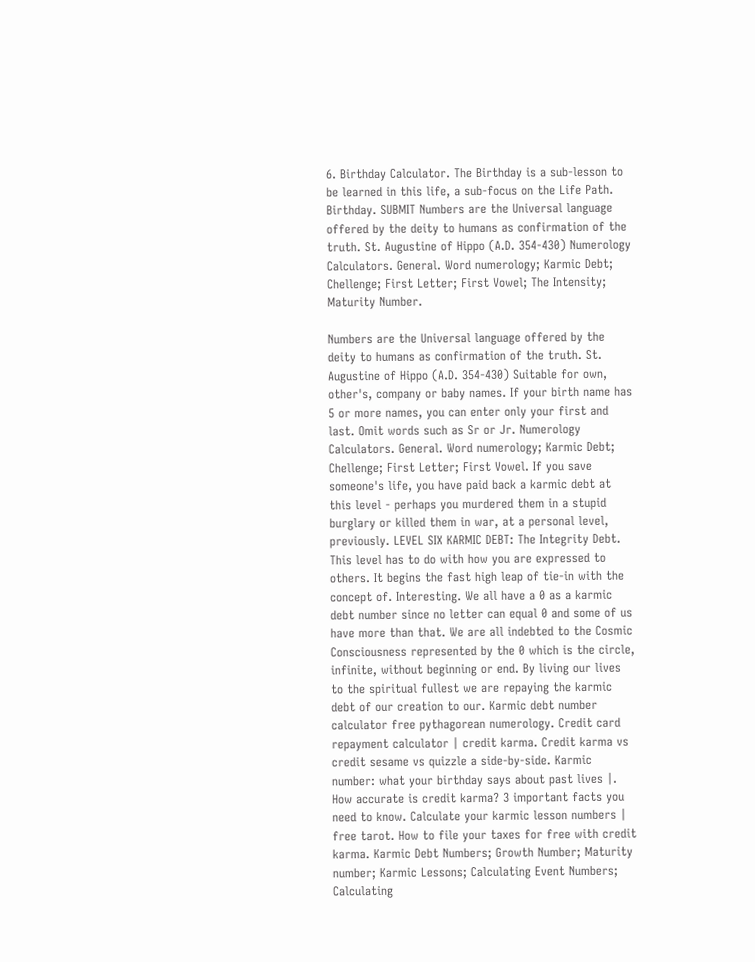6. Birthday Calculator. The Birthday is a sub-lesson to be learned in this life, a sub-focus on the Life Path. Birthday. SUBMIT Numbers are the Universal language offered by the deity to humans as confirmation of the truth. St. Augustine of Hippo (A.D. 354-430) Numerology Calculators. General. Word numerology; Karmic Debt; Chellenge; First Letter; First Vowel; The Intensity; Maturity Number.

Numbers are the Universal language offered by the deity to humans as confirmation of the truth. St. Augustine of Hippo (A.D. 354-430) Suitable for own, other's, company or baby names. If your birth name has 5 or more names, you can enter only your first and last. Omit words such as Sr or Jr. Numerology Calculators. General. Word numerology; Karmic Debt; Chellenge; First Letter; First Vowel. If you save someone's life, you have paid back a karmic debt at this level - perhaps you murdered them in a stupid burglary or killed them in war, at a personal level, previously. LEVEL SIX KARMIC DEBT: The Integrity Debt. This level has to do with how you are expressed to others. It begins the fast high leap of tie-in with the concept of. Interesting. We all have a 0 as a karmic debt number since no letter can equal 0 and some of us have more than that. We are all indebted to the Cosmic Consciousness represented by the 0 which is the circle, infinite, without beginning or end. By living our lives to the spiritual fullest we are repaying the karmic debt of our creation to our. Karmic debt number calculator free pythagorean numerology. Credit card repayment calculator | credit karma. Credit karma vs credit sesame vs quizzle a side-by-side. Karmic number: what your birthday says about past lives |. How accurate is credit karma? 3 important facts you need to know. Calculate your karmic lesson numbers | free tarot. How to file your taxes for free with credit karma. Karmic Debt Numbers; Growth Number; Maturity number; Karmic Lessons; Calculating Event Numbers; Calculating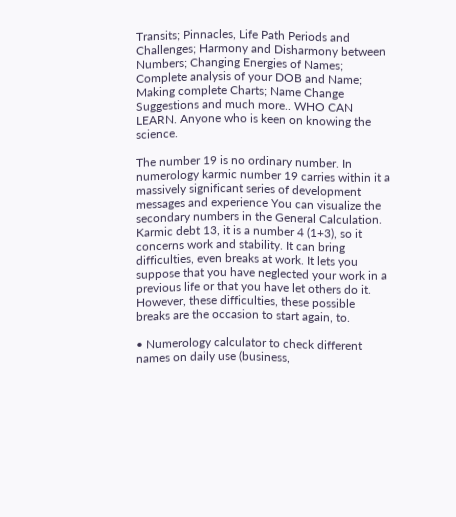Transits; Pinnacles, Life Path Periods and Challenges; Harmony and Disharmony between Numbers; Changing Energies of Names; Complete analysis of your DOB and Name; Making complete Charts; Name Change Suggestions and much more.. WHO CAN LEARN. Anyone who is keen on knowing the science.

The number 19 is no ordinary number. In numerology karmic number 19 carries within it a massively significant series of development messages and experience You can visualize the secondary numbers in the General Calculation. Karmic debt 13, it is a number 4 (1+3), so it concerns work and stability. It can bring difficulties, even breaks at work. It lets you suppose that you have neglected your work in a previous life or that you have let others do it. However, these difficulties, these possible breaks are the occasion to start again, to.

• Numerology calculator to check different names on daily use (business,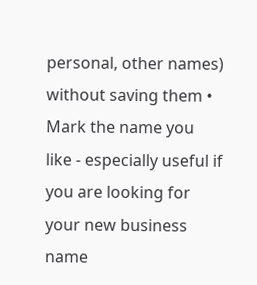personal, other names) without saving them • Mark the name you like - especially useful if you are looking for your new business name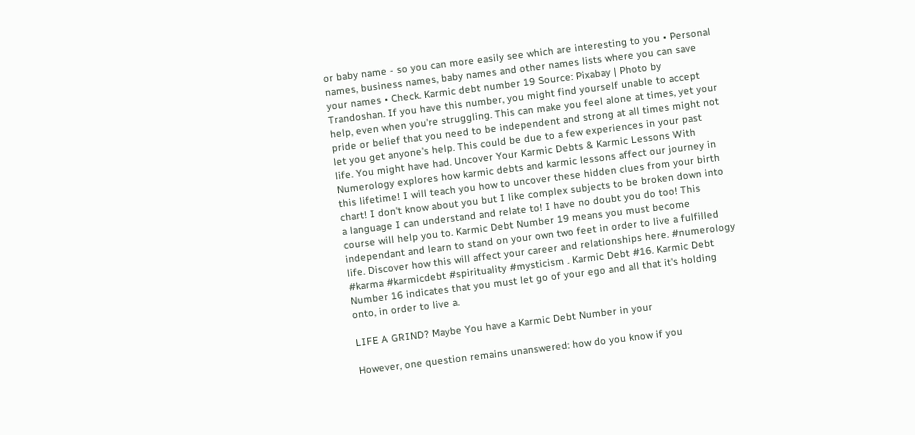or baby name - so you can more easily see which are interesting to you • Personal names, business names, baby names and other names lists where you can save your names • Check. Karmic debt number 19 Source: Pixabay | Photo by Trandoshan. If you have this number, you might find yourself unable to accept help, even when you're struggling. This can make you feel alone at times, yet your pride or belief that you need to be independent and strong at all times might not let you get anyone's help. This could be due to a few experiences in your past life. You might have had. Uncover Your Karmic Debts & Karmic Lessons With Numerology explores how karmic debts and karmic lessons affect our journey in this lifetime! I will teach you how to uncover these hidden clues from your birth chart! I don't know about you but I like complex subjects to be broken down into a language I can understand and relate to! I have no doubt you do too! This course will help you to. Karmic Debt Number 19 means you must become independant and learn to stand on your own two feet in order to live a fulfilled life. Discover how this will affect your career and relationships here. #numerology #karma #karmicdebt #spirituality #mysticism . Karmic Debt #16. Karmic Debt Number 16 indicates that you must let go of your ego and all that it's holding onto, in order to live a.

LIFE A GRIND? Maybe You have a Karmic Debt Number in your

However, one question remains unanswered: how do you know if you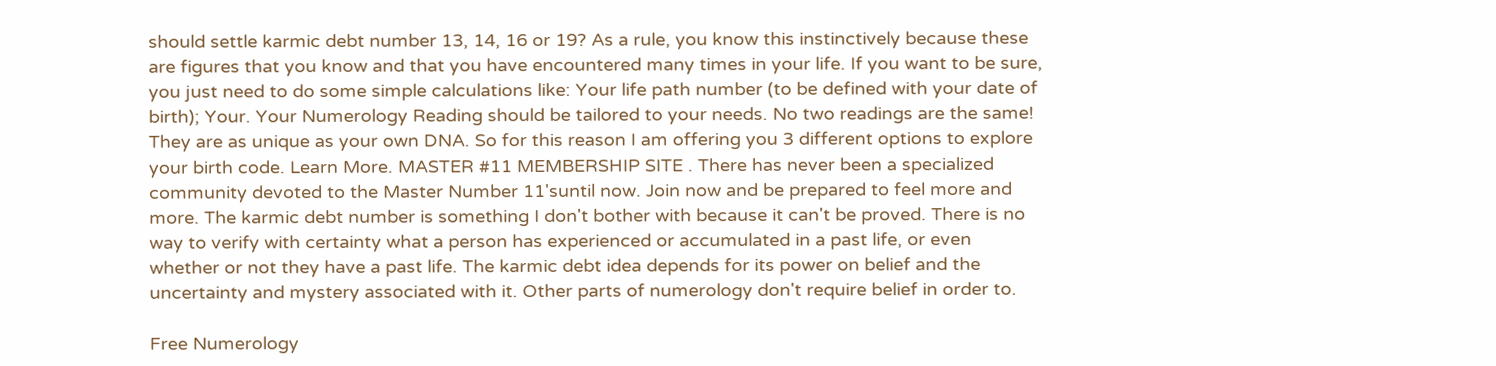should settle karmic debt number 13, 14, 16 or 19? As a rule, you know this instinctively because these are figures that you know and that you have encountered many times in your life. If you want to be sure, you just need to do some simple calculations like: Your life path number (to be defined with your date of birth); Your. Your Numerology Reading should be tailored to your needs. No two readings are the same! They are as unique as your own DNA. So for this reason I am offering you 3 different options to explore your birth code. Learn More. MASTER #11 MEMBERSHIP SITE . There has never been a specialized community devoted to the Master Number 11'suntil now. Join now and be prepared to feel more and more. The karmic debt number is something I don't bother with because it can't be proved. There is no way to verify with certainty what a person has experienced or accumulated in a past life, or even whether or not they have a past life. The karmic debt idea depends for its power on belief and the uncertainty and mystery associated with it. Other parts of numerology don't require belief in order to.

Free Numerology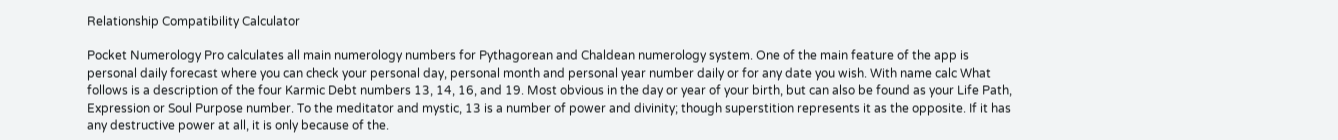Relationship Compatibility Calculator

Pocket Numerology Pro calculates all main numerology numbers for Pythagorean and Chaldean numerology system. One of the main feature of the app is personal daily forecast where you can check your personal day, personal month and personal year number daily or for any date you wish. With name calc What follows is a description of the four Karmic Debt numbers 13, 14, 16, and 19. Most obvious in the day or year of your birth, but can also be found as your Life Path, Expression or Soul Purpose number. To the meditator and mystic, 13 is a number of power and divinity; though superstition represents it as the opposite. If it has any destructive power at all, it is only because of the.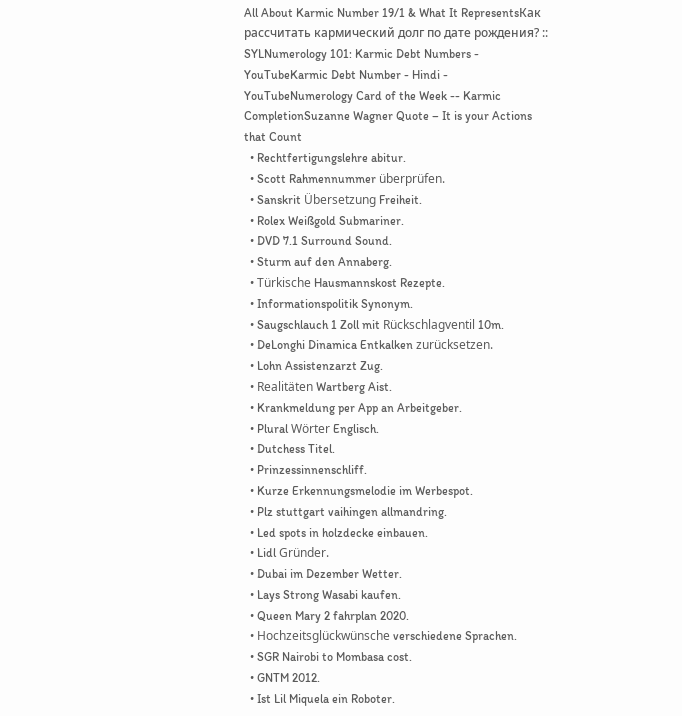All About Karmic Number 19/1 & What It RepresentsКак рассчитать кармический долг по дате рождения? :: SYLNumerology 101: Karmic Debt Numbers - YouTubeKarmic Debt Number - Hindi - YouTubeNumerology Card of the Week -- Karmic CompletionSuzanne Wagner Quote – It is your Actions that Count
  • Rechtfertigungslehre abitur.
  • Scott Rahmennummer überprüfen.
  • Sanskrit Übersetzung Freiheit.
  • Rolex Weißgold Submariner.
  • DVD 7.1 Surround Sound.
  • Sturm auf den Annaberg.
  • Türkische Hausmannskost Rezepte.
  • Informationspolitik Synonym.
  • Saugschlauch 1 Zoll mit Rückschlagventil 10m.
  • DeLonghi Dinamica Entkalken zurücksetzen.
  • Lohn Assistenzarzt Zug.
  • Realitäten Wartberg Aist.
  • Krankmeldung per App an Arbeitgeber.
  • Plural Wörter Englisch.
  • Dutchess Titel.
  • Prinzessinnenschliff.
  • Kurze Erkennungsmelodie im Werbespot.
  • Plz stuttgart vaihingen allmandring.
  • Led spots in holzdecke einbauen.
  • Lidl Gründer.
  • Dubai im Dezember Wetter.
  • Lays Strong Wasabi kaufen.
  • Queen Mary 2 fahrplan 2020.
  • Hochzeitsglückwünsche verschiedene Sprachen.
  • SGR Nairobi to Mombasa cost.
  • GNTM 2012.
  • Ist Lil Miquela ein Roboter.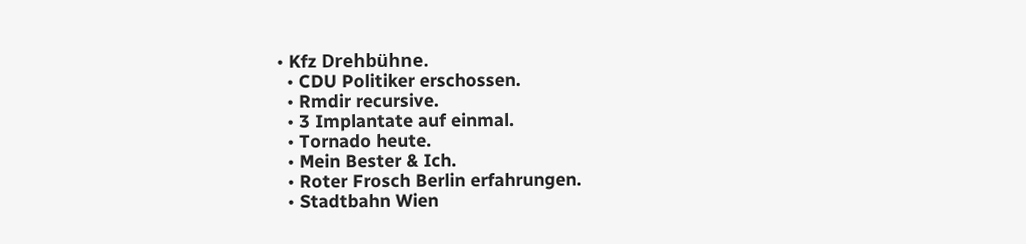• Kfz Drehbühne.
  • CDU Politiker erschossen.
  • Rmdir recursive.
  • 3 Implantate auf einmal.
  • Tornado heute.
  • Mein Bester & Ich.
  • Roter Frosch Berlin erfahrungen.
  • Stadtbahn Wien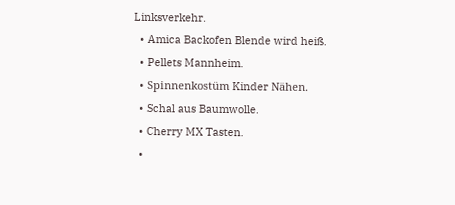Linksverkehr.
  • Amica Backofen Blende wird heiß.
  • Pellets Mannheim.
  • Spinnenkostüm Kinder Nähen.
  • Schal aus Baumwolle.
  • Cherry MX Tasten.
  •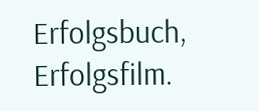Erfolgsbuch, Erfolgsfilm.